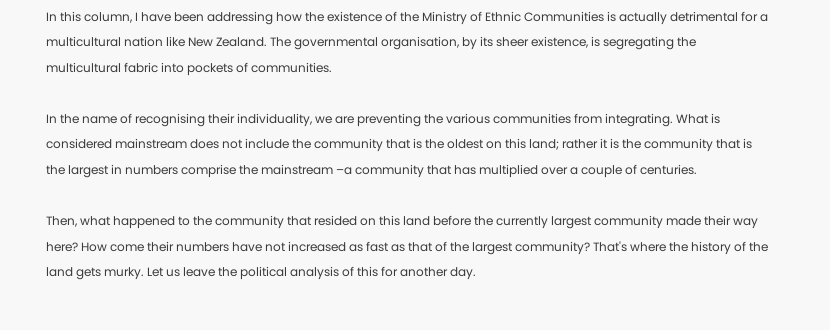In this column, I have been addressing how the existence of the Ministry of Ethnic Communities is actually detrimental for a multicultural nation like New Zealand. The governmental organisation, by its sheer existence, is segregating the multicultural fabric into pockets of communities.

In the name of recognising their individuality, we are preventing the various communities from integrating. What is considered mainstream does not include the community that is the oldest on this land; rather it is the community that is the largest in numbers comprise the mainstream –a community that has multiplied over a couple of centuries.

Then, what happened to the community that resided on this land before the currently largest community made their way here? How come their numbers have not increased as fast as that of the largest community? That's where the history of the land gets murky. Let us leave the political analysis of this for another day.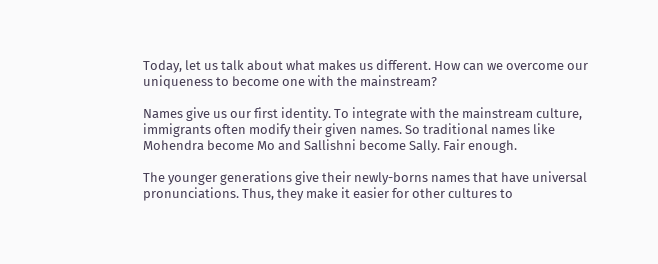Today, let us talk about what makes us different. How can we overcome our uniqueness to become one with the mainstream?

Names give us our first identity. To integrate with the mainstream culture, immigrants often modify their given names. So traditional names like Mohendra become Mo and Sallishni become Sally. Fair enough.

The younger generations give their newly-borns names that have universal pronunciations. Thus, they make it easier for other cultures to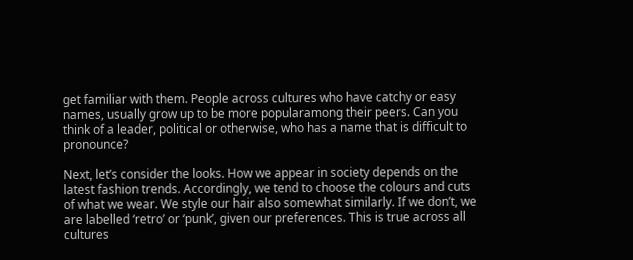get familiar with them. People across cultures who have catchy or easy names, usually grow up to be more popularamong their peers. Can you think of a leader, political or otherwise, who has a name that is difficult to pronounce?

Next, let’s consider the looks. How we appear in society depends on the latest fashion trends. Accordingly, we tend to choose the colours and cuts of what we wear. We style our hair also somewhat similarly. If we don’t, we are labelled ‘retro’ or ‘punk’, given our preferences. This is true across all cultures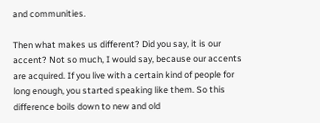and communities.

Then what makes us different? Did you say, it is our accent? Not so much, I would say, because our accents are acquired. If you live with a certain kind of people for long enough, you started speaking like them. So this difference boils down to new and old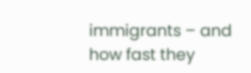immigrants – and how fast they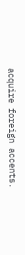acquire foreign accents.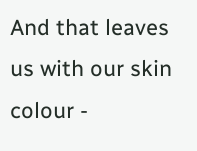And that leaves us with our skin colour -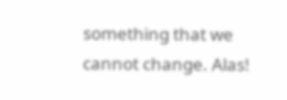something that we cannot change. Alas!